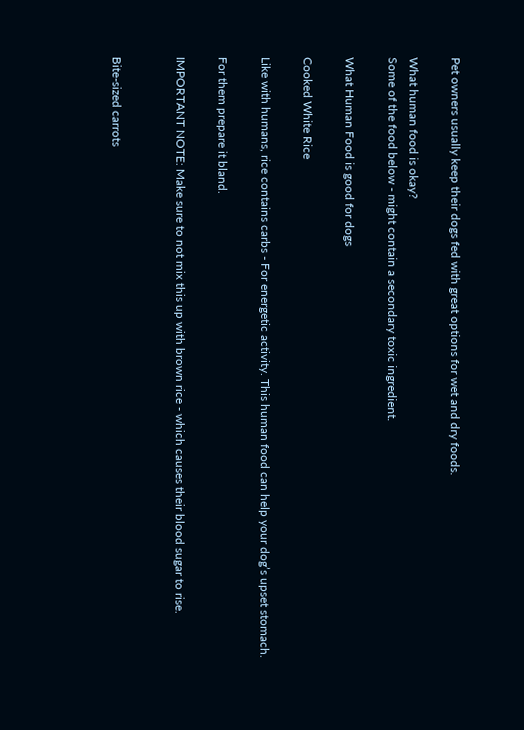Pet owners usually keep their dogs fed with great options for wet and dry foods.

What human food is okay?
Some of the food below - might contain a secondary toxic ingredient.

What Human Food is good for dogs

Cooked White Rice

Like with humans, rice contains carbs - For energetic activity. This human food can help your dog’s upset stomach.

For them prepare it bland.

IMPORTANT NOTE: Make sure to not mix this up with brown rice - which causes their blood sugar to rise.


Bite-sized carrots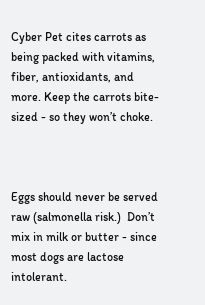Cyber Pet cites carrots as being packed with vitamins, fiber, antioxidants, and more. Keep the carrots bite-sized - so they won’t choke.



Eggs should never be served raw (salmonella risk.)  Don’t mix in milk or butter - since most dogs are lactose intolerant.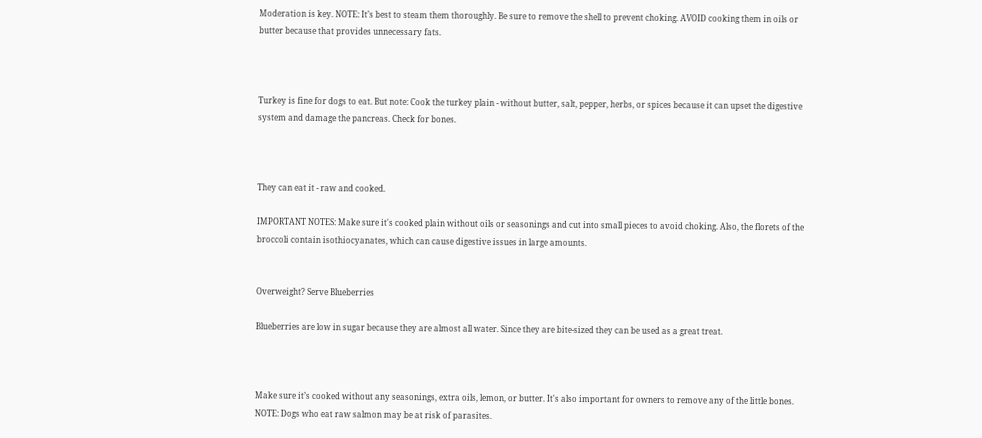Moderation is key. NOTE: It’s best to steam them thoroughly. Be sure to remove the shell to prevent choking. AVOID cooking them in oils or butter because that provides unnecessary fats.



Turkey is fine for dogs to eat. But note: Cook the turkey plain - without butter, salt, pepper, herbs, or spices because it can upset the digestive system and damage the pancreas. Check for bones.



They can eat it - raw and cooked.

IMPORTANT NOTES: Make sure it's cooked plain without oils or seasonings and cut into small pieces to avoid choking. Also, the florets of the broccoli contain isothiocyanates, which can cause digestive issues in large amounts.


Overweight? Serve Blueberries

Blueberries are low in sugar because they are almost all water. Since they are bite-sized they can be used as a great treat.



Make sure it’s cooked without any seasonings, extra oils, lemon, or butter. It's also important for owners to remove any of the little bones. NOTE: Dogs who eat raw salmon may be at risk of parasites.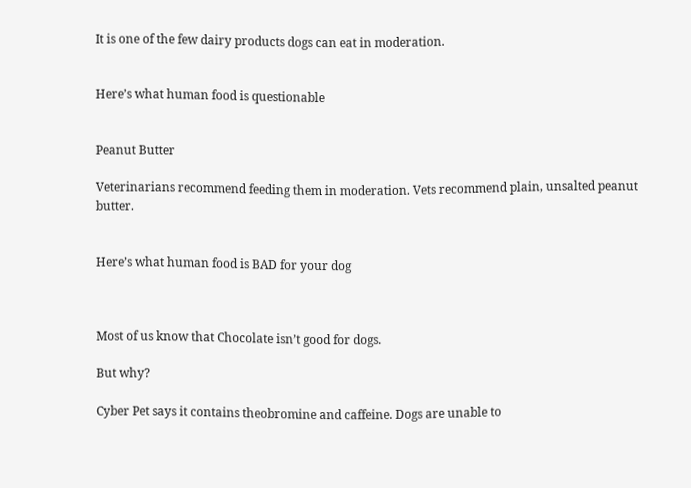It is one of the few dairy products dogs can eat in moderation.


Here’s what human food is questionable


Peanut Butter

Veterinarians recommend feeding them in moderation. Vets recommend plain, unsalted peanut butter.


Here’s what human food is BAD for your dog



Most of us know that Chocolate isn’t good for dogs.

But why?

Cyber Pet says it contains theobromine and caffeine. Dogs are unable to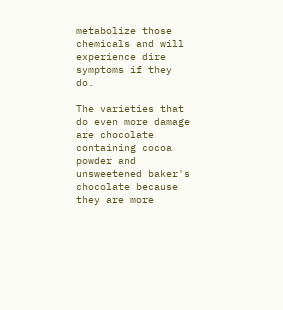metabolize those chemicals and will experience dire symptoms if they do.

The varieties that do even more damage are chocolate containing cocoa powder and unsweetened baker's chocolate because they are more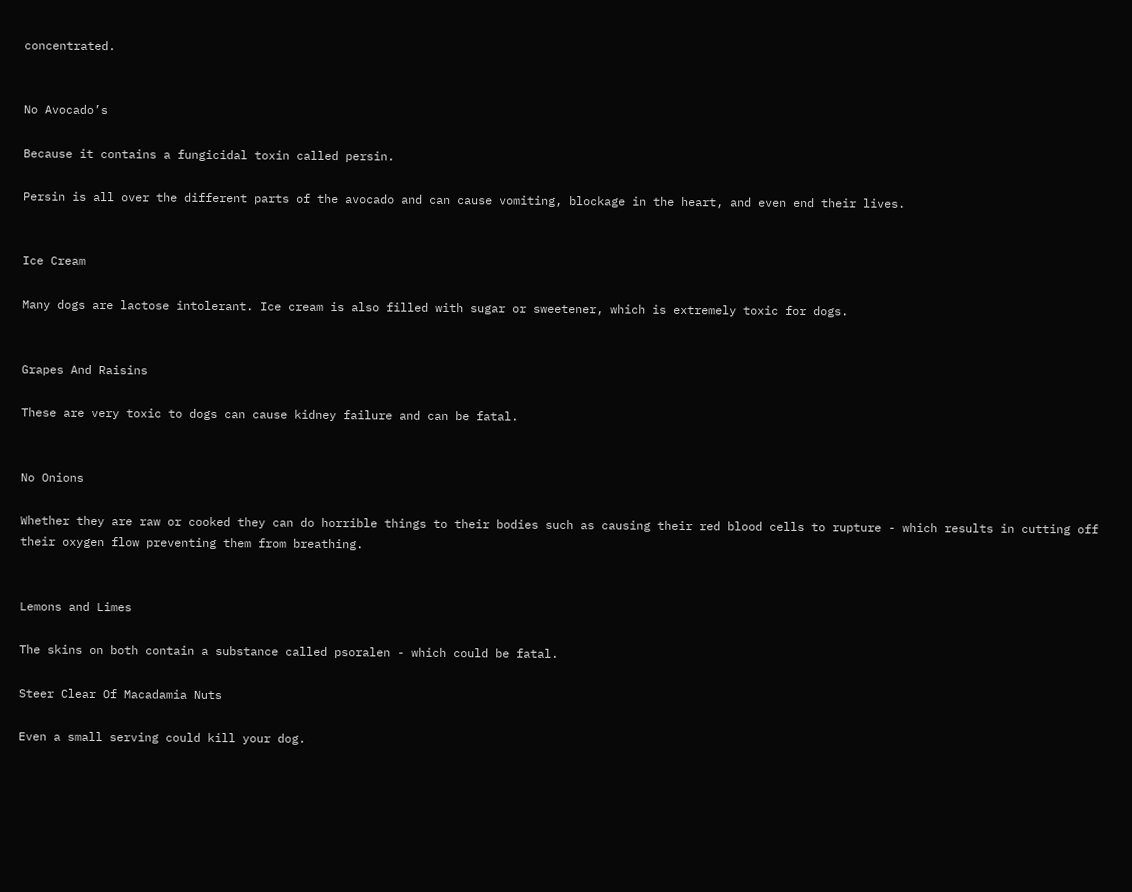concentrated.


No Avocado’s

Because it contains a fungicidal toxin called persin.

Persin is all over the different parts of the avocado and can cause vomiting, blockage in the heart, and even end their lives.


Ice Cream

Many dogs are lactose intolerant. Ice cream is also filled with sugar or sweetener, which is extremely toxic for dogs.


Grapes And Raisins

These are very toxic to dogs can cause kidney failure and can be fatal.


No Onions

Whether they are raw or cooked they can do horrible things to their bodies such as causing their red blood cells to rupture - which results in cutting off their oxygen flow preventing them from breathing.


Lemons and Limes

The skins on both contain a substance called psoralen - which could be fatal.

Steer Clear Of Macadamia Nuts

Even a small serving could kill your dog.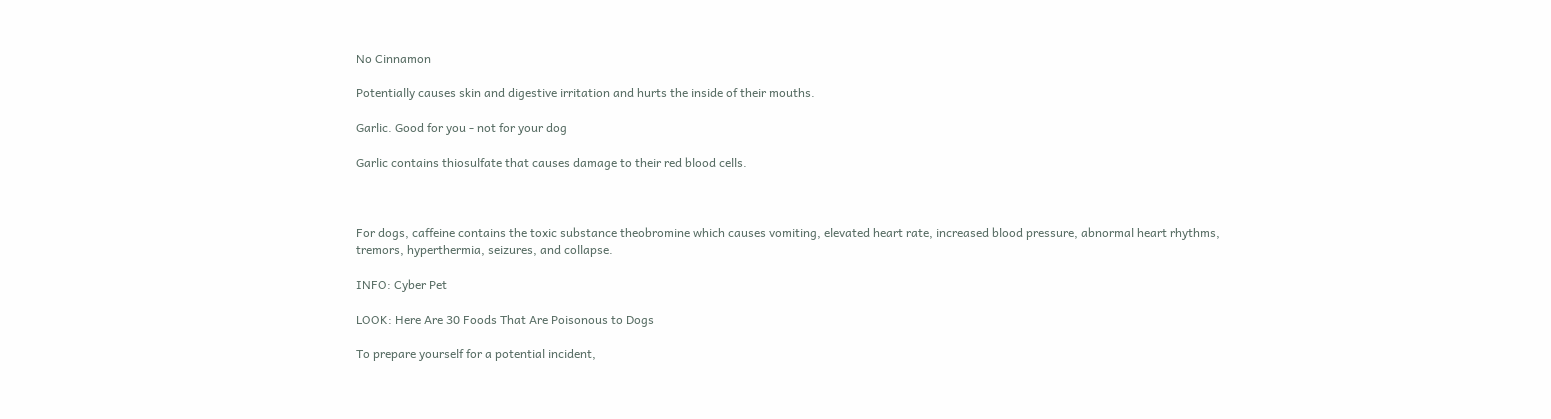No Cinnamon

Potentially causes skin and digestive irritation and hurts the inside of their mouths.

Garlic. Good for you - not for your dog

Garlic contains thiosulfate that causes damage to their red blood cells.



For dogs, caffeine contains the toxic substance theobromine which causes vomiting, elevated heart rate, increased blood pressure, abnormal heart rhythms, tremors, hyperthermia, seizures, and collapse.

INFO: Cyber Pet

LOOK: Here Are 30 Foods That Are Poisonous to Dogs

To prepare yourself for a potential incident,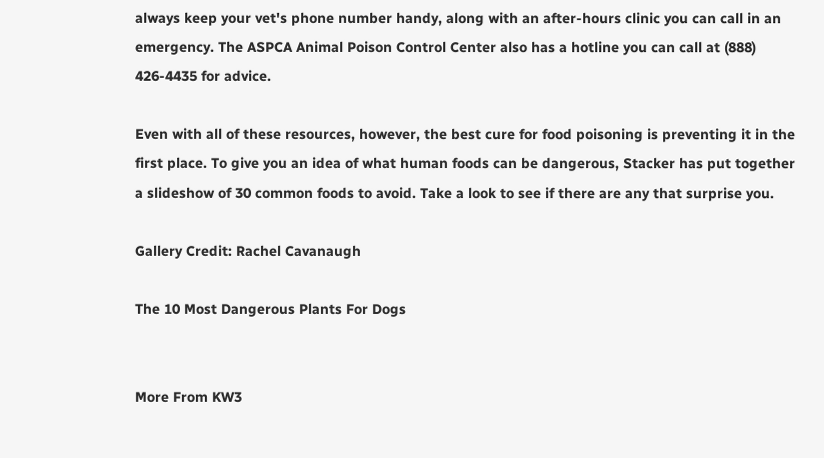always keep your vet's phone number handy, along with an after-hours clinic you can call in an emergency. The ASPCA Animal Poison Control Center also has a hotline you can call at (888) 426-4435 for advice.

Even with all of these resources, however, the best cure for food poisoning is preventing it in the first place. To give you an idea of what human foods can be dangerous, Stacker has put together a slideshow of 30 common foods to avoid. Take a look to see if there are any that surprise you.

Gallery Credit: Rachel Cavanaugh

The 10 Most Dangerous Plants For Dogs


More From KW3